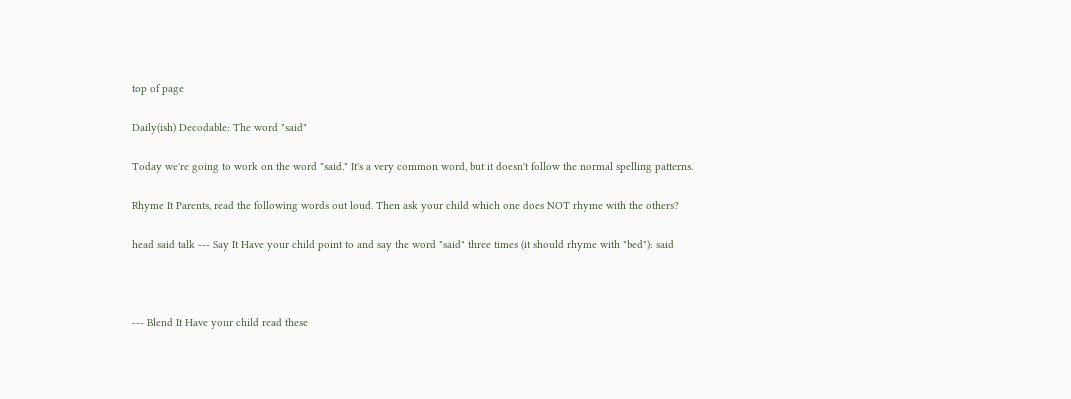top of page

Daily(ish) Decodable: The word "said"

Today we're going to work on the word "said." It's a very common word, but it doesn't follow the normal spelling patterns.

Rhyme It Parents, read the following words out loud. Then ask your child which one does NOT rhyme with the others?

head said talk --- Say It Have your child point to and say the word "said" three times (it should rhyme with "bed"): said



--- Blend It Have your child read these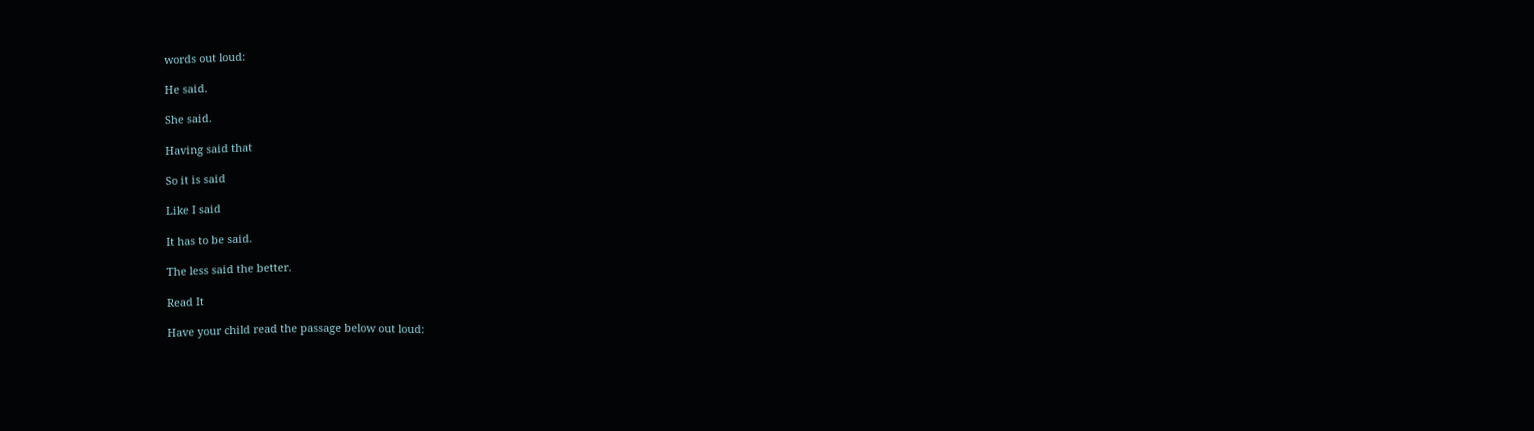words out loud:

He said.

She said.

Having said that

So it is said

Like I said

It has to be said.

The less said the better.

Read It

Have your child read the passage below out loud: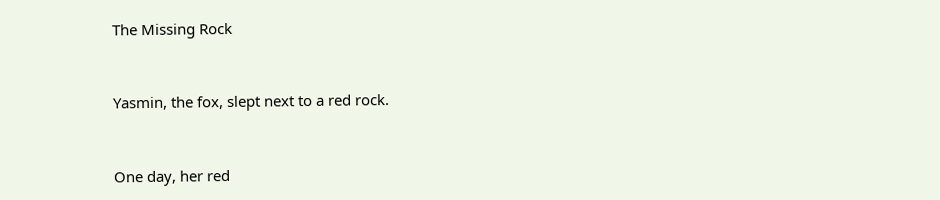The Missing Rock


Yasmin, the fox, slept next to a red rock.


One day, her red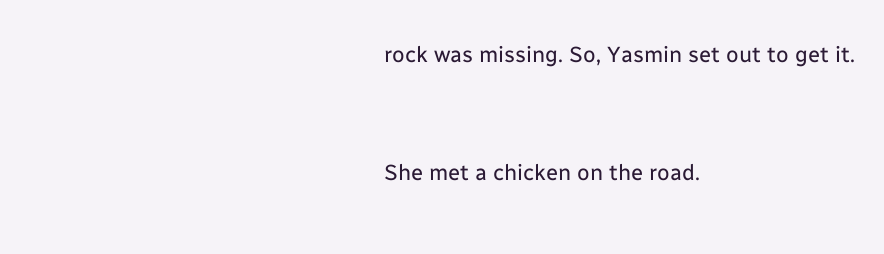rock was missing. So, Yasmin set out to get it.


She met a chicken on the road.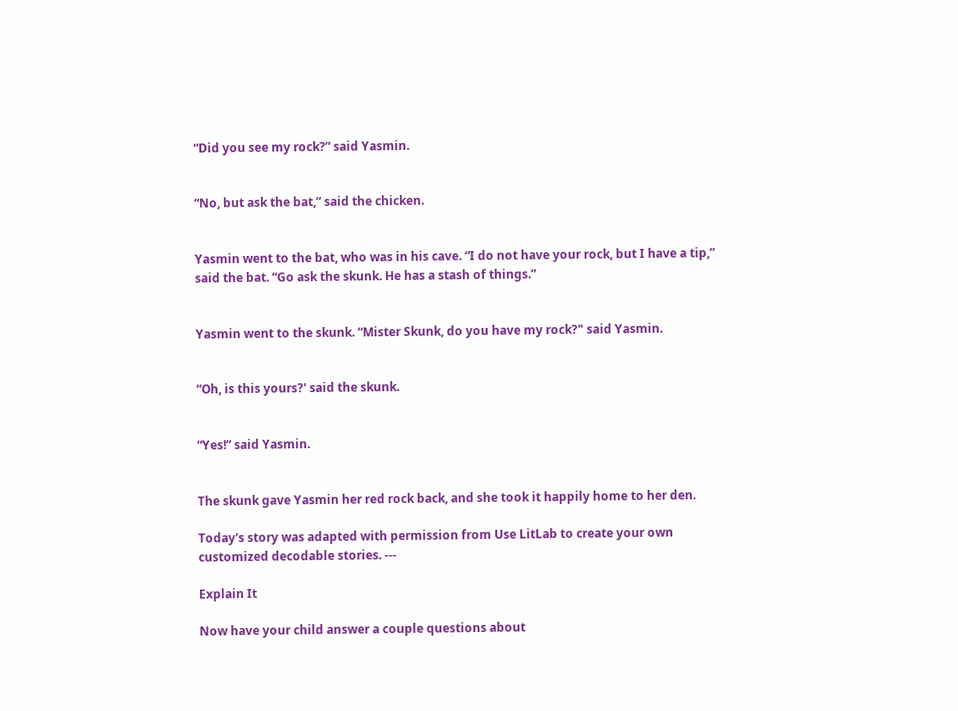“Did you see my rock?” said Yasmin.


“No, but ask the bat,” said the chicken.


Yasmin went to the bat, who was in his cave. “I do not have your rock, but I have a tip,” said the bat. “Go ask the skunk. He has a stash of things.”


Yasmin went to the skunk. “Mister Skunk, do you have my rock?" said Yasmin.


“Oh, is this yours?' said the skunk.


“Yes!” said Yasmin.


The skunk gave Yasmin her red rock back, and she took it happily home to her den.

Today's story was adapted with permission from Use LitLab to create your own customized decodable stories. ---

Explain It

Now have your child answer a couple questions about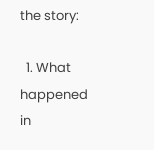the story:

  1. What happened in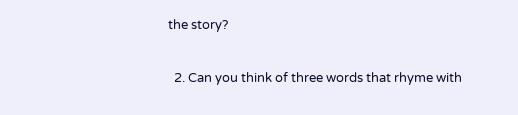the story?

  2. Can you think of three words that rhyme with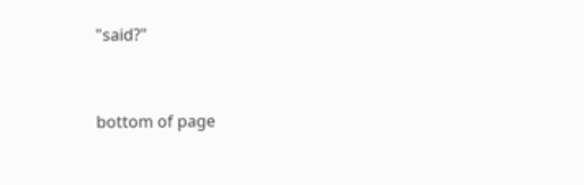"said?"


bottom of page